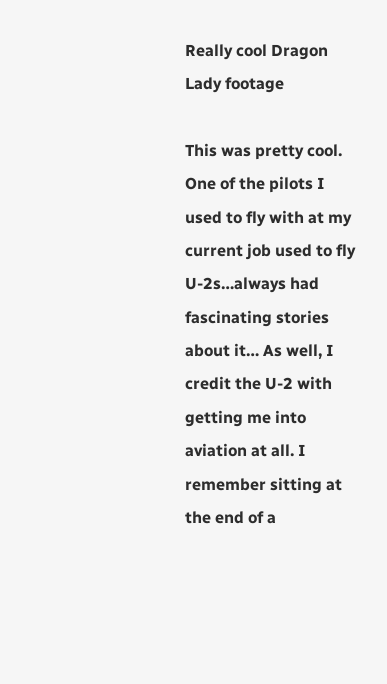Really cool Dragon Lady footage

This was pretty cool. One of the pilots I used to fly with at my current job used to fly U-2s…always had fascinating stories about it… As well, I credit the U-2 with getting me into aviation at all. I remember sitting at the end of a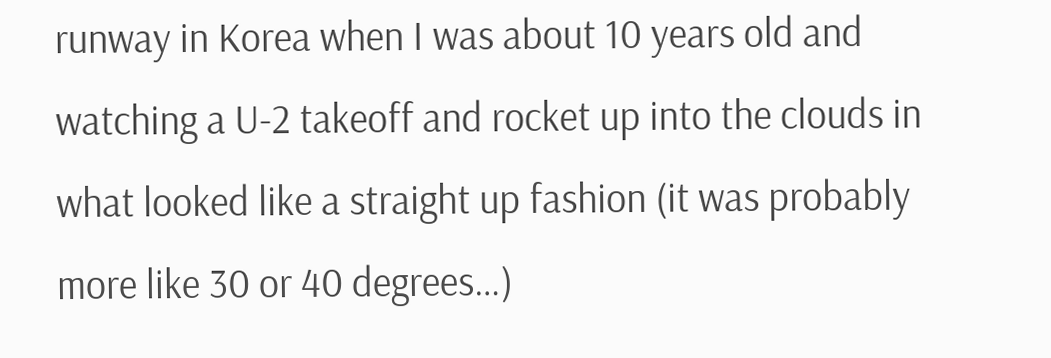runway in Korea when I was about 10 years old and watching a U-2 takeoff and rocket up into the clouds in what looked like a straight up fashion (it was probably more like 30 or 40 degrees…)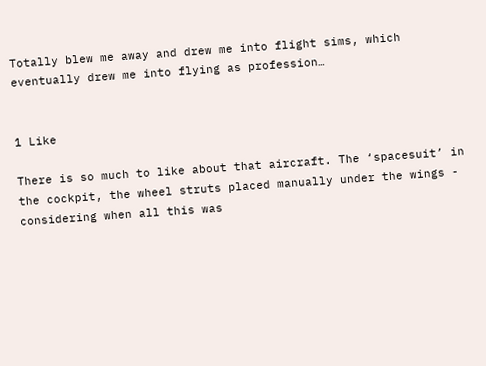Totally blew me away and drew me into flight sims, which eventually drew me into flying as profession…


1 Like

There is so much to like about that aircraft. The ‘spacesuit’ in the cockpit, the wheel struts placed manually under the wings - considering when all this was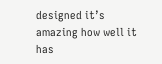designed it’s amazing how well it has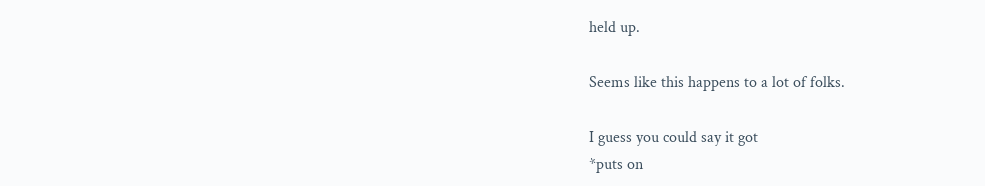held up.

Seems like this happens to a lot of folks.

I guess you could say it got
*puts on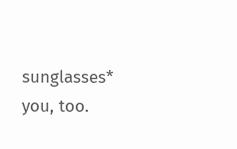sunglasses*
you, too.